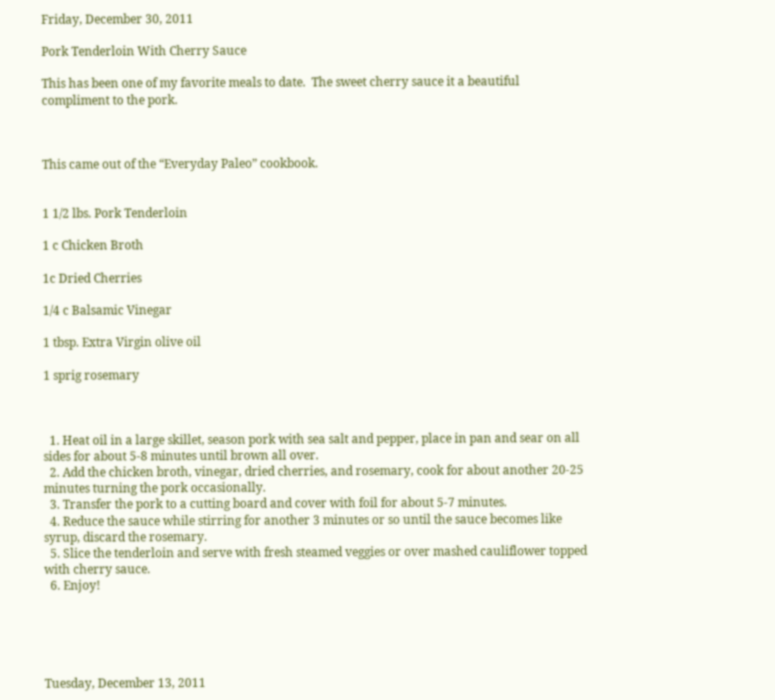Friday, December 30, 2011

Pork Tenderloin With Cherry Sauce

This has been one of my favorite meals to date.  The sweet cherry sauce it a beautiful compliment to the pork.



This came out of the “Everyday Paleo” cookbook.


1 1/2 lbs. Pork Tenderloin

1 c Chicken Broth

1c Dried Cherries

1/4 c Balsamic Vinegar

1 tbsp. Extra Virgin olive oil

1 sprig rosemary



  1. Heat oil in a large skillet, season pork with sea salt and pepper, place in pan and sear on all sides for about 5-8 minutes until brown all over.
  2. Add the chicken broth, vinegar, dried cherries, and rosemary, cook for about another 20-25 minutes turning the pork occasionally.
  3. Transfer the pork to a cutting board and cover with foil for about 5-7 minutes.
  4. Reduce the sauce while stirring for another 3 minutes or so until the sauce becomes like syrup, discard the rosemary.
  5. Slice the tenderloin and serve with fresh steamed veggies or over mashed cauliflower topped with cherry sauce.
  6. Enjoy!





Tuesday, December 13, 2011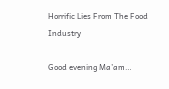Horrific Lies From The Food Industry

Good evening Ma’am…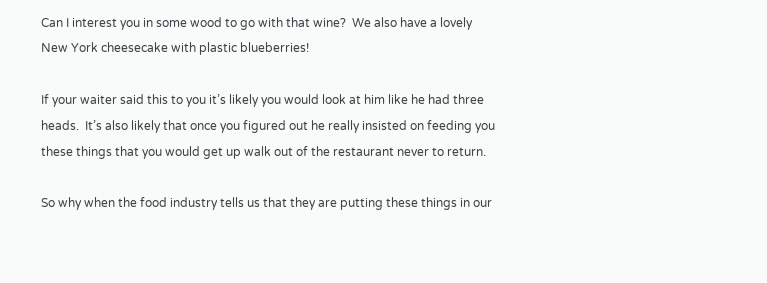Can I interest you in some wood to go with that wine?  We also have a lovely New York cheesecake with plastic blueberries!

If your waiter said this to you it’s likely you would look at him like he had three heads.  It’s also likely that once you figured out he really insisted on feeding you these things that you would get up walk out of the restaurant never to return.

So why when the food industry tells us that they are putting these things in our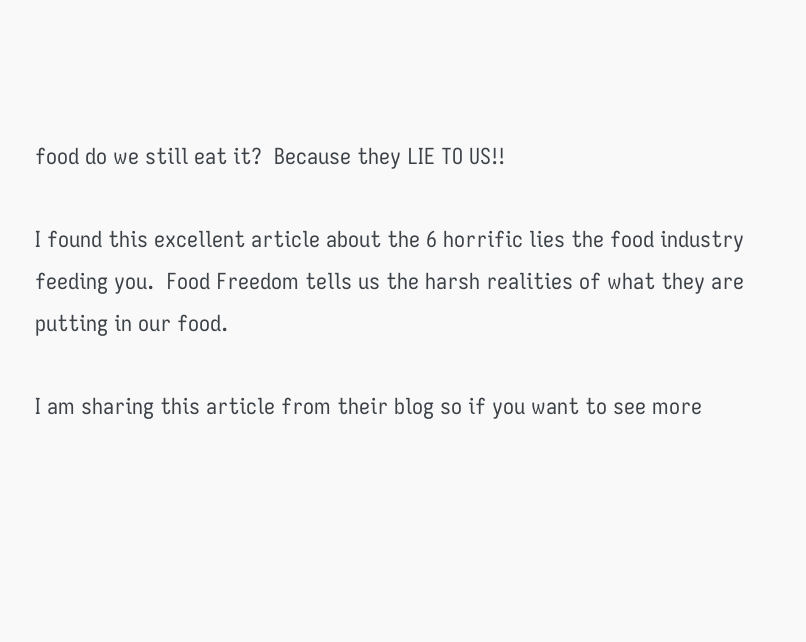food do we still eat it?  Because they LIE TO US!!

I found this excellent article about the 6 horrific lies the food industry feeding you.  Food Freedom tells us the harsh realities of what they are putting in our food.

I am sharing this article from their blog so if you want to see more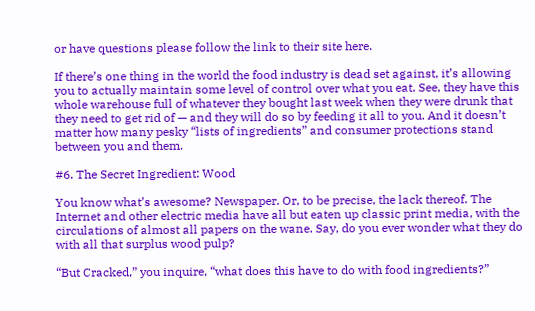or have questions please follow the link to their site here.

If there’s one thing in the world the food industry is dead set against, it’s allowing you to actually maintain some level of control over what you eat. See, they have this whole warehouse full of whatever they bought last week when they were drunk that they need to get rid of — and they will do so by feeding it all to you. And it doesn’t matter how many pesky “lists of ingredients” and consumer protections stand between you and them.

#6. The Secret Ingredient: Wood

You know what’s awesome? Newspaper. Or, to be precise, the lack thereof. The Internet and other electric media have all but eaten up classic print media, with the circulations of almost all papers on the wane. Say, do you ever wonder what they do with all that surplus wood pulp?

“But Cracked,” you inquire, “what does this have to do with food ingredients?”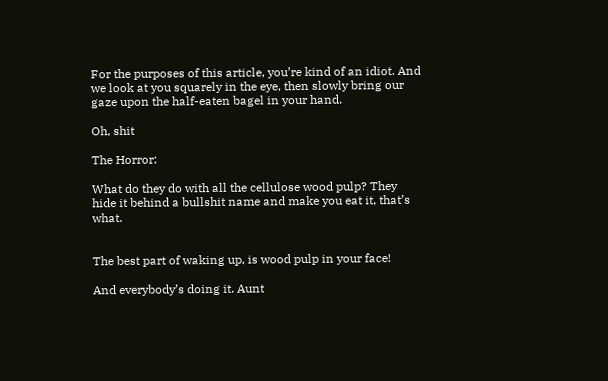For the purposes of this article, you’re kind of an idiot. And we look at you squarely in the eye, then slowly bring our gaze upon the half-eaten bagel in your hand.

Oh, shit

The Horror:

What do they do with all the cellulose wood pulp? They hide it behind a bullshit name and make you eat it, that’s what.


The best part of waking up, is wood pulp in your face!

And everybody’s doing it. Aunt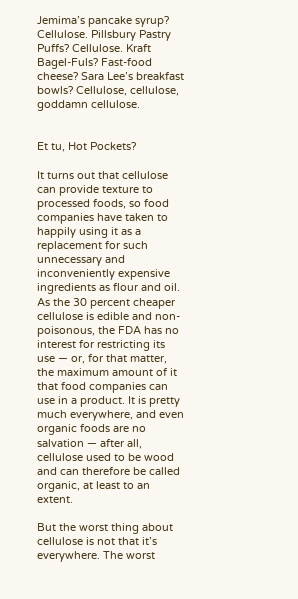Jemima’s pancake syrup? Cellulose. Pillsbury Pastry Puffs? Cellulose. Kraft Bagel-Fuls? Fast-food cheese? Sara Lee’s breakfast bowls? Cellulose, cellulose, goddamn cellulose.


Et tu, Hot Pockets?

It turns out that cellulose can provide texture to processed foods, so food companies have taken to happily using it as a replacement for such unnecessary and inconveniently expensive ingredients as flour and oil. As the 30 percent cheaper cellulose is edible and non-poisonous, the FDA has no interest for restricting its use — or, for that matter, the maximum amount of it that food companies can use in a product. It is pretty much everywhere, and even organic foods are no salvation — after all, cellulose used to be wood and can therefore be called organic, at least to an extent.

But the worst thing about cellulose is not that it’s everywhere. The worst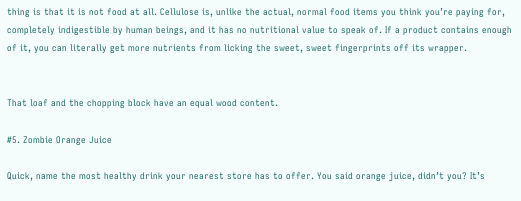thing is that it is not food at all. Cellulose is, unlike the actual, normal food items you think you’re paying for, completely indigestible by human beings, and it has no nutritional value to speak of. If a product contains enough of it, you can literally get more nutrients from licking the sweet, sweet fingerprints off its wrapper.


That loaf and the chopping block have an equal wood content.

#5. Zombie Orange Juice

Quick, name the most healthy drink your nearest store has to offer. You said orange juice, didn’t you? It’s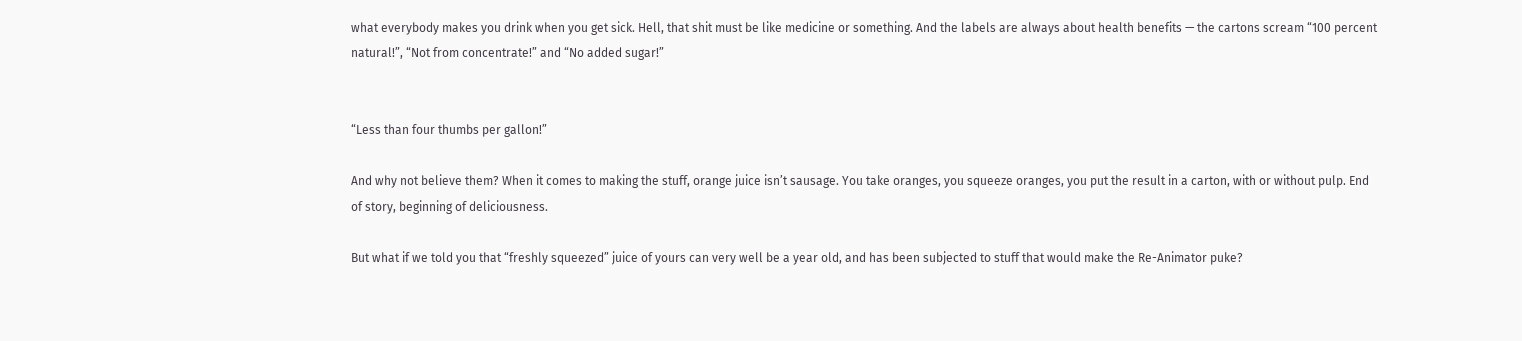what everybody makes you drink when you get sick. Hell, that shit must be like medicine or something. And the labels are always about health benefits — the cartons scream “100 percent natural!”, “Not from concentrate!” and “No added sugar!”


“Less than four thumbs per gallon!”

And why not believe them? When it comes to making the stuff, orange juice isn’t sausage. You take oranges, you squeeze oranges, you put the result in a carton, with or without pulp. End of story, beginning of deliciousness.

But what if we told you that “freshly squeezed” juice of yours can very well be a year old, and has been subjected to stuff that would make the Re-Animator puke?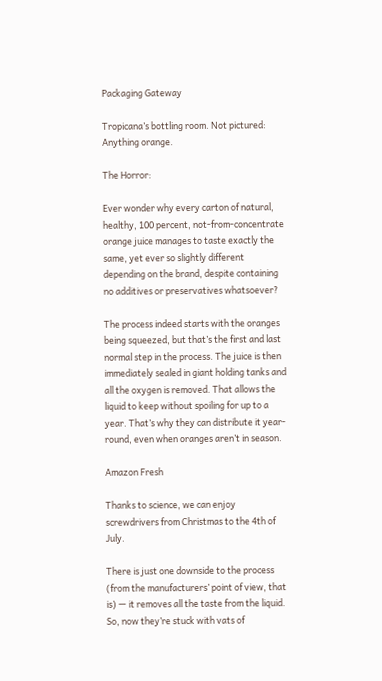Packaging Gateway

Tropicana’s bottling room. Not pictured: Anything orange.

The Horror:

Ever wonder why every carton of natural, healthy, 100 percent, not-from-concentrate orange juice manages to taste exactly the same, yet ever so slightly different depending on the brand, despite containing no additives or preservatives whatsoever?

The process indeed starts with the oranges being squeezed, but that’s the first and last normal step in the process. The juice is then immediately sealed in giant holding tanks and all the oxygen is removed. That allows the liquid to keep without spoiling for up to a year. That’s why they can distribute it year-round, even when oranges aren’t in season.

Amazon Fresh

Thanks to science, we can enjoy screwdrivers from Christmas to the 4th of July.

There is just one downside to the process (from the manufacturers’ point of view, that is) — it removes all the taste from the liquid. So, now they’re stuck with vats of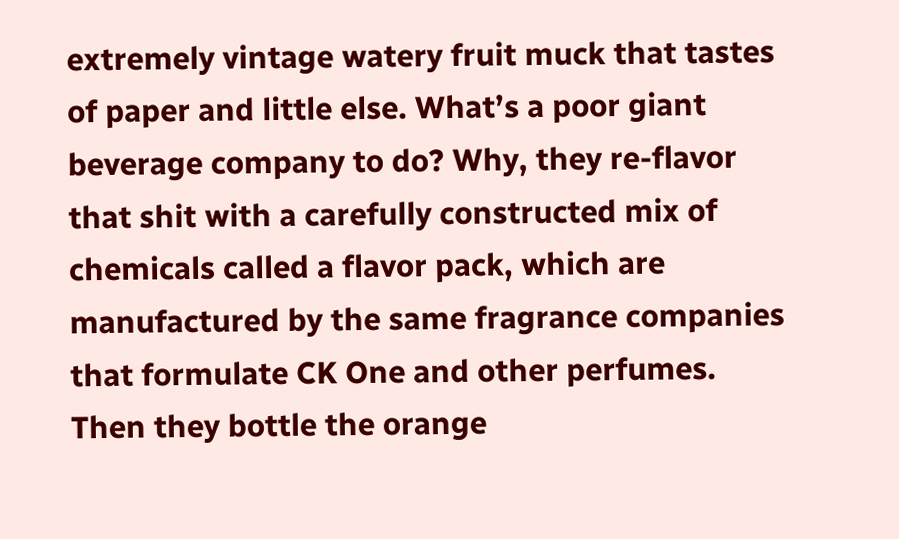extremely vintage watery fruit muck that tastes of paper and little else. What’s a poor giant beverage company to do? Why, they re-flavor that shit with a carefully constructed mix of chemicals called a flavor pack, which are manufactured by the same fragrance companies that formulate CK One and other perfumes. Then they bottle the orange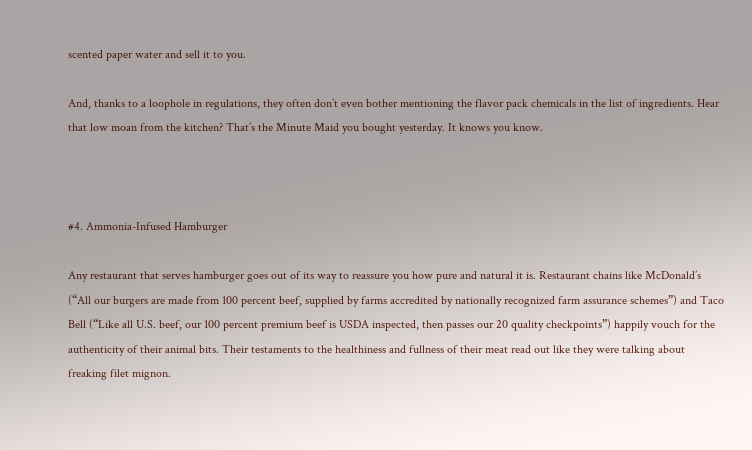scented paper water and sell it to you.

And, thanks to a loophole in regulations, they often don’t even bother mentioning the flavor pack chemicals in the list of ingredients. Hear that low moan from the kitchen? That’s the Minute Maid you bought yesterday. It knows you know.



#4. Ammonia-Infused Hamburger

Any restaurant that serves hamburger goes out of its way to reassure you how pure and natural it is. Restaurant chains like McDonald’s (“All our burgers are made from 100 percent beef, supplied by farms accredited by nationally recognized farm assurance schemes”) and Taco Bell (“Like all U.S. beef, our 100 percent premium beef is USDA inspected, then passes our 20 quality checkpoints”) happily vouch for the authenticity of their animal bits. Their testaments to the healthiness and fullness of their meat read out like they were talking about freaking filet mignon.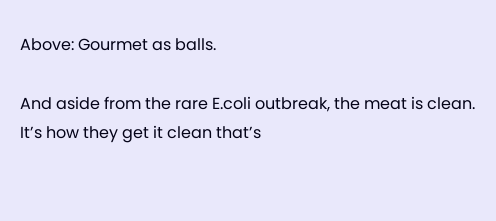Above: Gourmet as balls.

And aside from the rare E.coli outbreak, the meat is clean. It’s how they get it clean that’s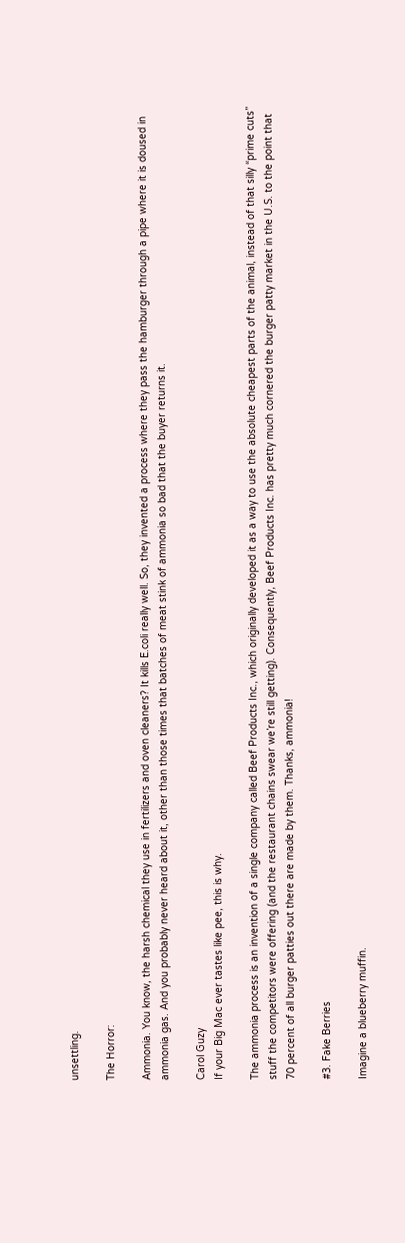unsettling.

The Horror:

Ammonia. You know, the harsh chemical they use in fertilizers and oven cleaners? It kills E.coli really well. So, they invented a process where they pass the hamburger through a pipe where it is doused in ammonia gas. And you probably never heard about it, other than those times that batches of meat stink of ammonia so bad that the buyer returns it.

Carol Guzy
If your Big Mac ever tastes like pee, this is why.

The ammonia process is an invention of a single company called Beef Products Inc., which originally developed it as a way to use the absolute cheapest parts of the animal, instead of that silly “prime cuts” stuff the competitors were offering (and the restaurant chains swear we’re still getting). Consequently, Beef Products Inc. has pretty much cornered the burger patty market in the U.S. to the point that 70 percent of all burger patties out there are made by them. Thanks, ammonia!

#3. Fake Berries

Imagine a blueberry muffin.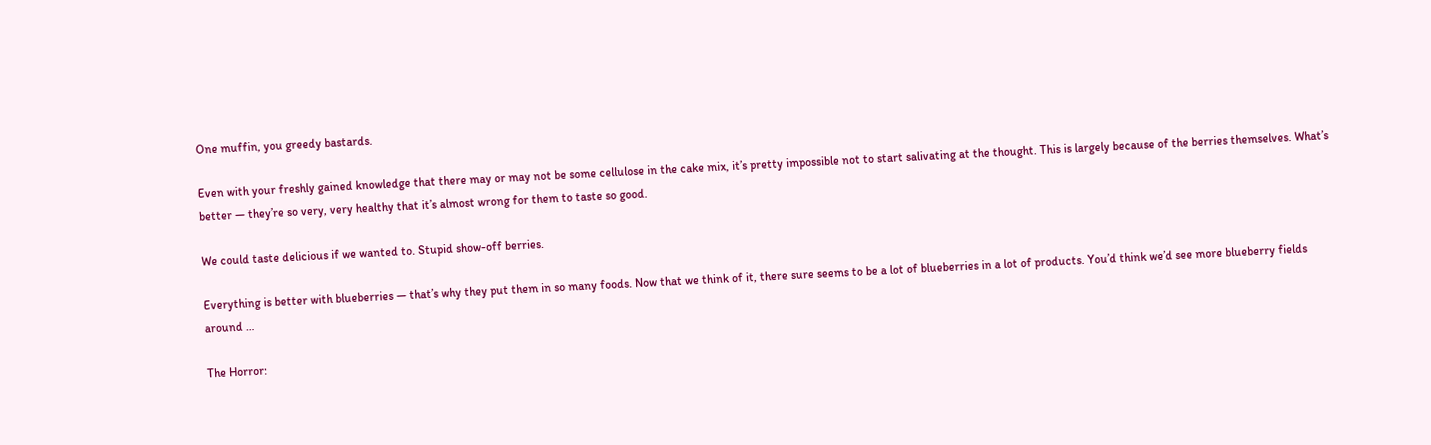One muffin, you greedy bastards.

Even with your freshly gained knowledge that there may or may not be some cellulose in the cake mix, it’s pretty impossible not to start salivating at the thought. This is largely because of the berries themselves. What’s better — they’re so very, very healthy that it’s almost wrong for them to taste so good.

We could taste delicious if we wanted to. Stupid show-off berries.

Everything is better with blueberries — that’s why they put them in so many foods. Now that we think of it, there sure seems to be a lot of blueberries in a lot of products. You’d think we’d see more blueberry fields around …

The Horror: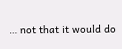… not that it would do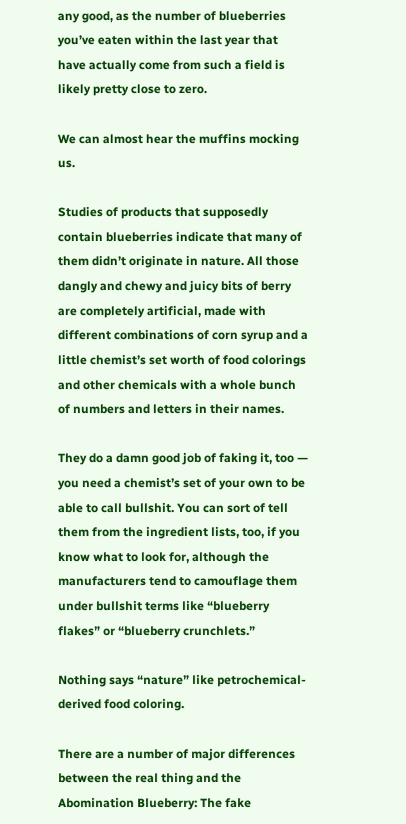any good, as the number of blueberries you’ve eaten within the last year that have actually come from such a field is likely pretty close to zero.

We can almost hear the muffins mocking us.

Studies of products that supposedly contain blueberries indicate that many of them didn’t originate in nature. All those dangly and chewy and juicy bits of berry are completely artificial, made with different combinations of corn syrup and a little chemist’s set worth of food colorings and other chemicals with a whole bunch of numbers and letters in their names.

They do a damn good job of faking it, too — you need a chemist’s set of your own to be able to call bullshit. You can sort of tell them from the ingredient lists, too, if you know what to look for, although the manufacturers tend to camouflage them under bullshit terms like “blueberry flakes” or “blueberry crunchlets.”

Nothing says “nature” like petrochemical-derived food coloring.

There are a number of major differences between the real thing and the Abomination Blueberry: The fake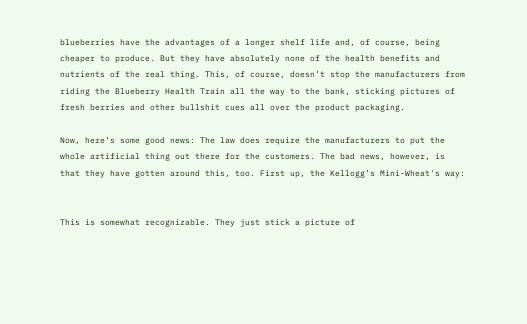blueberries have the advantages of a longer shelf life and, of course, being cheaper to produce. But they have absolutely none of the health benefits and nutrients of the real thing. This, of course, doesn’t stop the manufacturers from riding the Blueberry Health Train all the way to the bank, sticking pictures of fresh berries and other bullshit cues all over the product packaging.

Now, here’s some good news: The law does require the manufacturers to put the whole artificial thing out there for the customers. The bad news, however, is that they have gotten around this, too. First up, the Kellogg’s Mini-Wheat's way:


This is somewhat recognizable. They just stick a picture of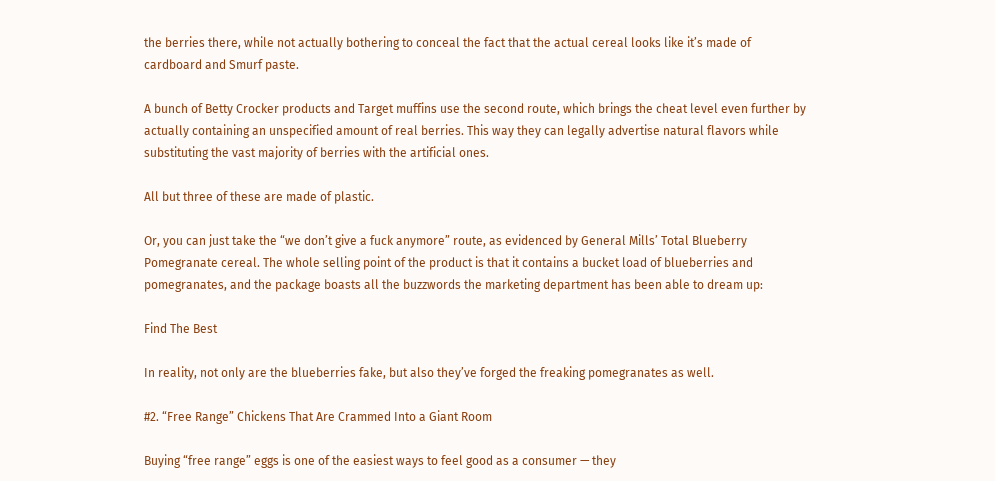the berries there, while not actually bothering to conceal the fact that the actual cereal looks like it’s made of cardboard and Smurf paste.

A bunch of Betty Crocker products and Target muffins use the second route, which brings the cheat level even further by actually containing an unspecified amount of real berries. This way they can legally advertise natural flavors while substituting the vast majority of berries with the artificial ones.

All but three of these are made of plastic.

Or, you can just take the “we don’t give a fuck anymore” route, as evidenced by General Mills’ Total Blueberry Pomegranate cereal. The whole selling point of the product is that it contains a bucket load of blueberries and pomegranates, and the package boasts all the buzzwords the marketing department has been able to dream up:

Find The Best

In reality, not only are the blueberries fake, but also they’ve forged the freaking pomegranates as well.

#2. “Free Range” Chickens That Are Crammed Into a Giant Room

Buying “free range” eggs is one of the easiest ways to feel good as a consumer — they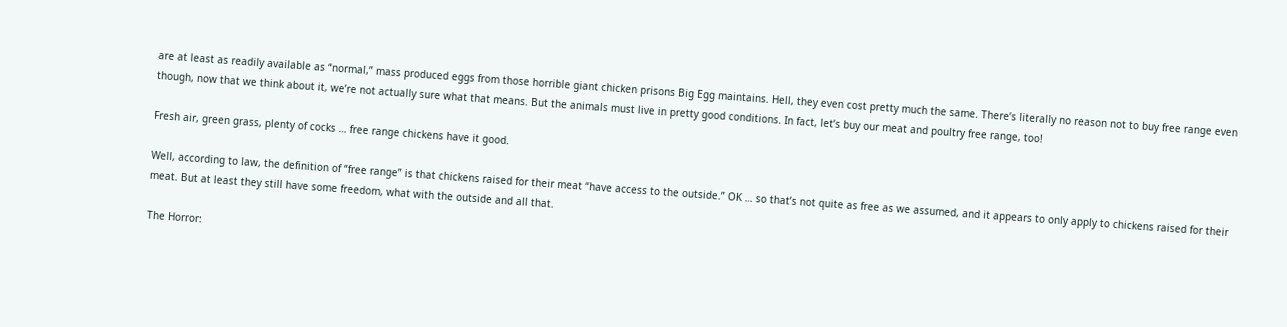are at least as readily available as “normal,” mass produced eggs from those horrible giant chicken prisons Big Egg maintains. Hell, they even cost pretty much the same. There’s literally no reason not to buy free range even though, now that we think about it, we’re not actually sure what that means. But the animals must live in pretty good conditions. In fact, let’s buy our meat and poultry free range, too!

Fresh air, green grass, plenty of cocks … free range chickens have it good.

Well, according to law, the definition of “free range” is that chickens raised for their meat “have access to the outside.” OK … so that’s not quite as free as we assumed, and it appears to only apply to chickens raised for their meat. But at least they still have some freedom, what with the outside and all that.

The Horror: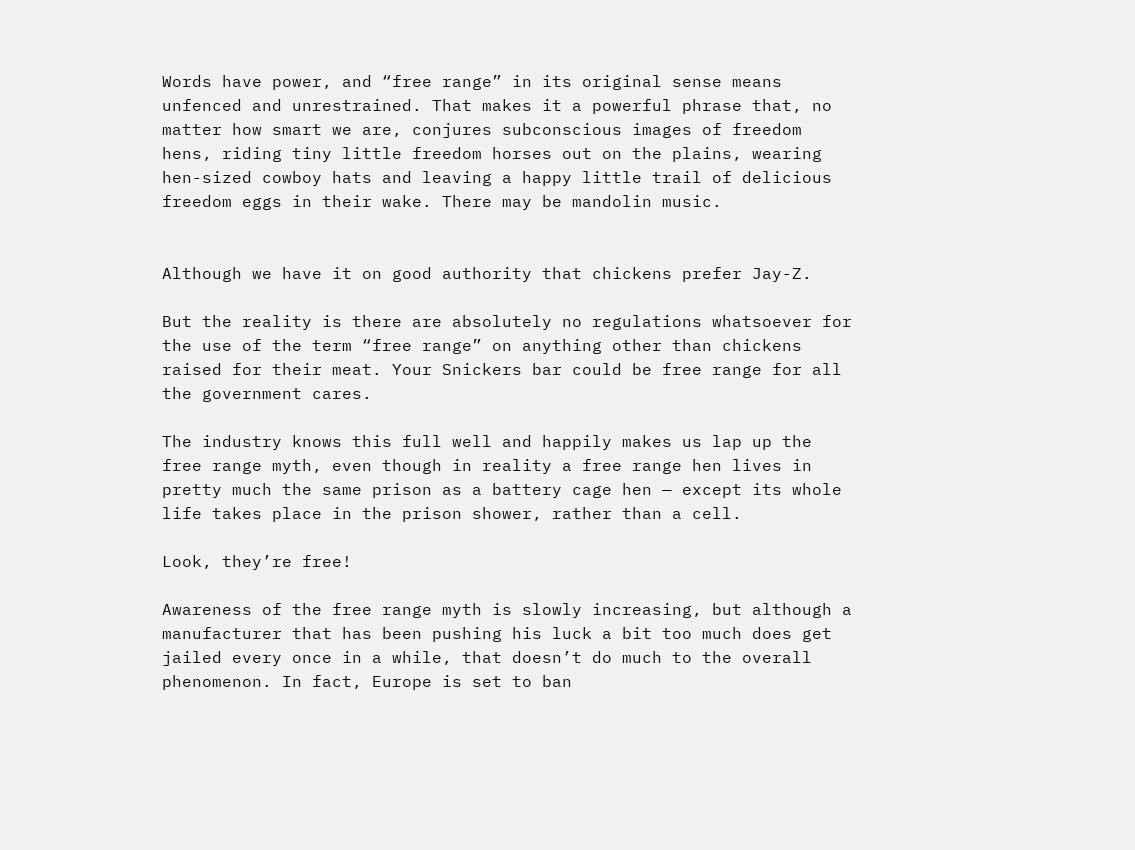Words have power, and “free range” in its original sense means unfenced and unrestrained. That makes it a powerful phrase that, no matter how smart we are, conjures subconscious images of freedom hens, riding tiny little freedom horses out on the plains, wearing hen-sized cowboy hats and leaving a happy little trail of delicious freedom eggs in their wake. There may be mandolin music.


Although we have it on good authority that chickens prefer Jay-Z.

But the reality is there are absolutely no regulations whatsoever for the use of the term “free range” on anything other than chickens raised for their meat. Your Snickers bar could be free range for all the government cares.

The industry knows this full well and happily makes us lap up the free range myth, even though in reality a free range hen lives in pretty much the same prison as a battery cage hen — except its whole life takes place in the prison shower, rather than a cell.

Look, they’re free!

Awareness of the free range myth is slowly increasing, but although a manufacturer that has been pushing his luck a bit too much does get jailed every once in a while, that doesn’t do much to the overall phenomenon. In fact, Europe is set to ban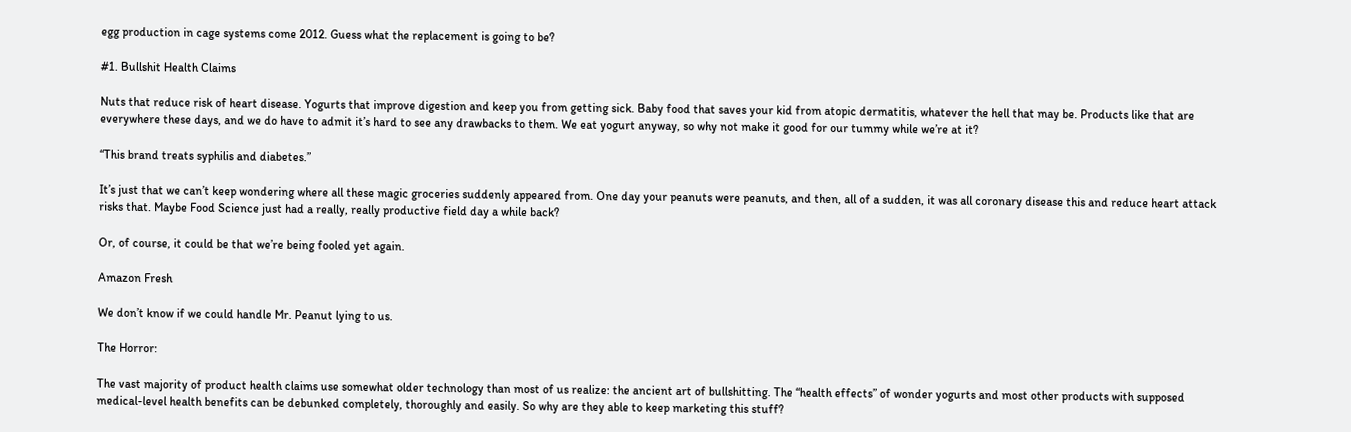egg production in cage systems come 2012. Guess what the replacement is going to be?

#1. Bullshit Health Claims

Nuts that reduce risk of heart disease. Yogurts that improve digestion and keep you from getting sick. Baby food that saves your kid from atopic dermatitis, whatever the hell that may be. Products like that are everywhere these days, and we do have to admit it’s hard to see any drawbacks to them. We eat yogurt anyway, so why not make it good for our tummy while we’re at it?

“This brand treats syphilis and diabetes.”

It’s just that we can’t keep wondering where all these magic groceries suddenly appeared from. One day your peanuts were peanuts, and then, all of a sudden, it was all coronary disease this and reduce heart attack risks that. Maybe Food Science just had a really, really productive field day a while back?

Or, of course, it could be that we’re being fooled yet again.

Amazon Fresh

We don’t know if we could handle Mr. Peanut lying to us.

The Horror:

The vast majority of product health claims use somewhat older technology than most of us realize: the ancient art of bullshitting. The “health effects” of wonder yogurts and most other products with supposed medical-level health benefits can be debunked completely, thoroughly and easily. So why are they able to keep marketing this stuff?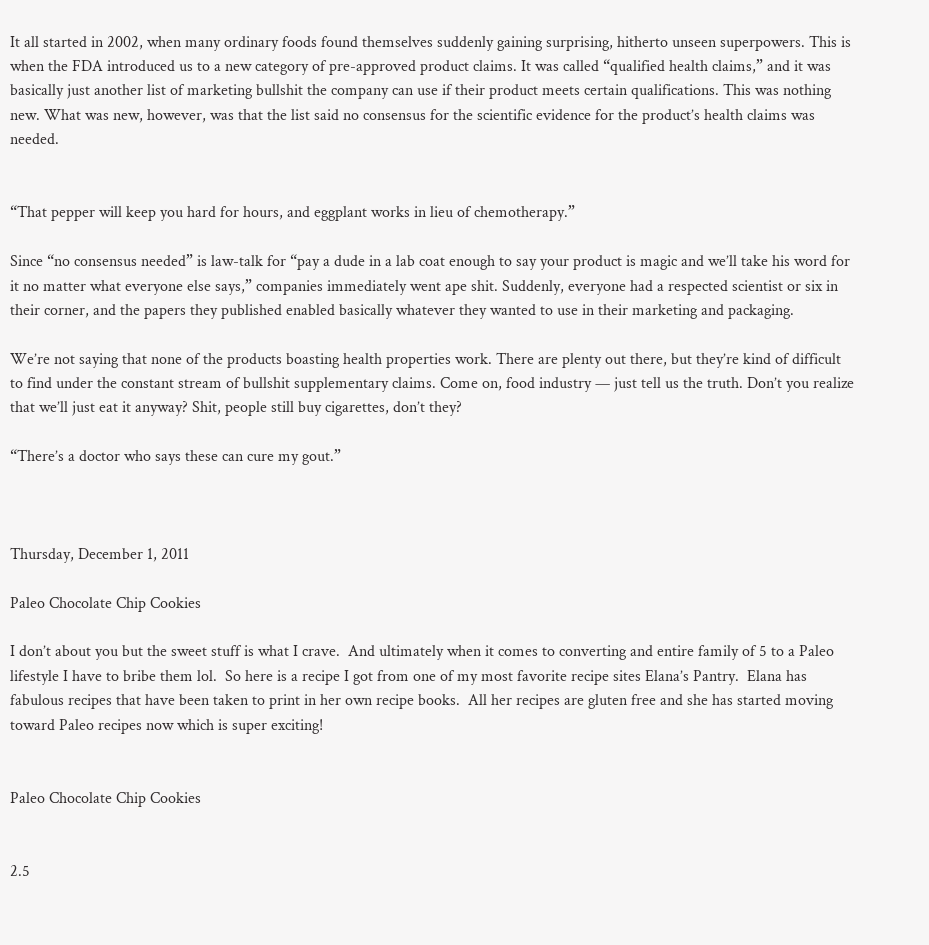It all started in 2002, when many ordinary foods found themselves suddenly gaining surprising, hitherto unseen superpowers. This is when the FDA introduced us to a new category of pre-approved product claims. It was called “qualified health claims,” and it was basically just another list of marketing bullshit the company can use if their product meets certain qualifications. This was nothing new. What was new, however, was that the list said no consensus for the scientific evidence for the product’s health claims was needed.


“That pepper will keep you hard for hours, and eggplant works in lieu of chemotherapy.”

Since “no consensus needed” is law-talk for “pay a dude in a lab coat enough to say your product is magic and we’ll take his word for it no matter what everyone else says,” companies immediately went ape shit. Suddenly, everyone had a respected scientist or six in their corner, and the papers they published enabled basically whatever they wanted to use in their marketing and packaging.

We’re not saying that none of the products boasting health properties work. There are plenty out there, but they’re kind of difficult to find under the constant stream of bullshit supplementary claims. Come on, food industry — just tell us the truth. Don’t you realize that we’ll just eat it anyway? Shit, people still buy cigarettes, don’t they?

“There’s a doctor who says these can cure my gout.”



Thursday, December 1, 2011

Paleo Chocolate Chip Cookies

I don’t about you but the sweet stuff is what I crave.  And ultimately when it comes to converting and entire family of 5 to a Paleo lifestyle I have to bribe them lol.  So here is a recipe I got from one of my most favorite recipe sites Elana’s Pantry.  Elana has fabulous recipes that have been taken to print in her own recipe books.  All her recipes are gluten free and she has started moving toward Paleo recipes now which is super exciting!


Paleo Chocolate Chip Cookies


2.5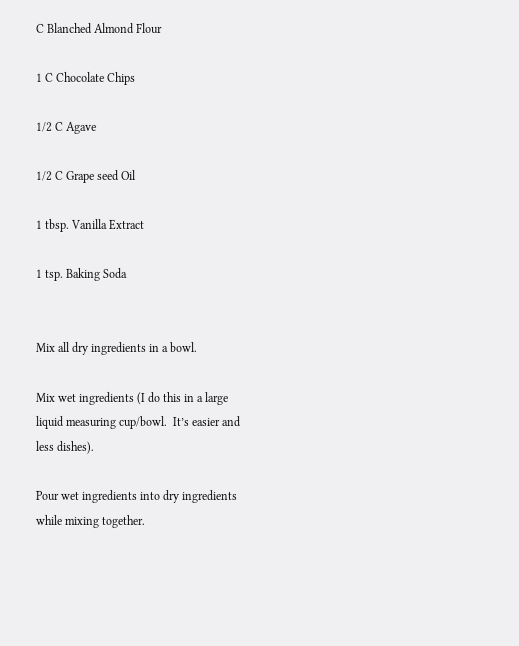C Blanched Almond Flour

1 C Chocolate Chips

1/2 C Agave

1/2 C Grape seed Oil

1 tbsp. Vanilla Extract

1 tsp. Baking Soda


Mix all dry ingredients in a bowl.

Mix wet ingredients (I do this in a large liquid measuring cup/bowl.  It’s easier and less dishes).

Pour wet ingredients into dry ingredients while mixing together.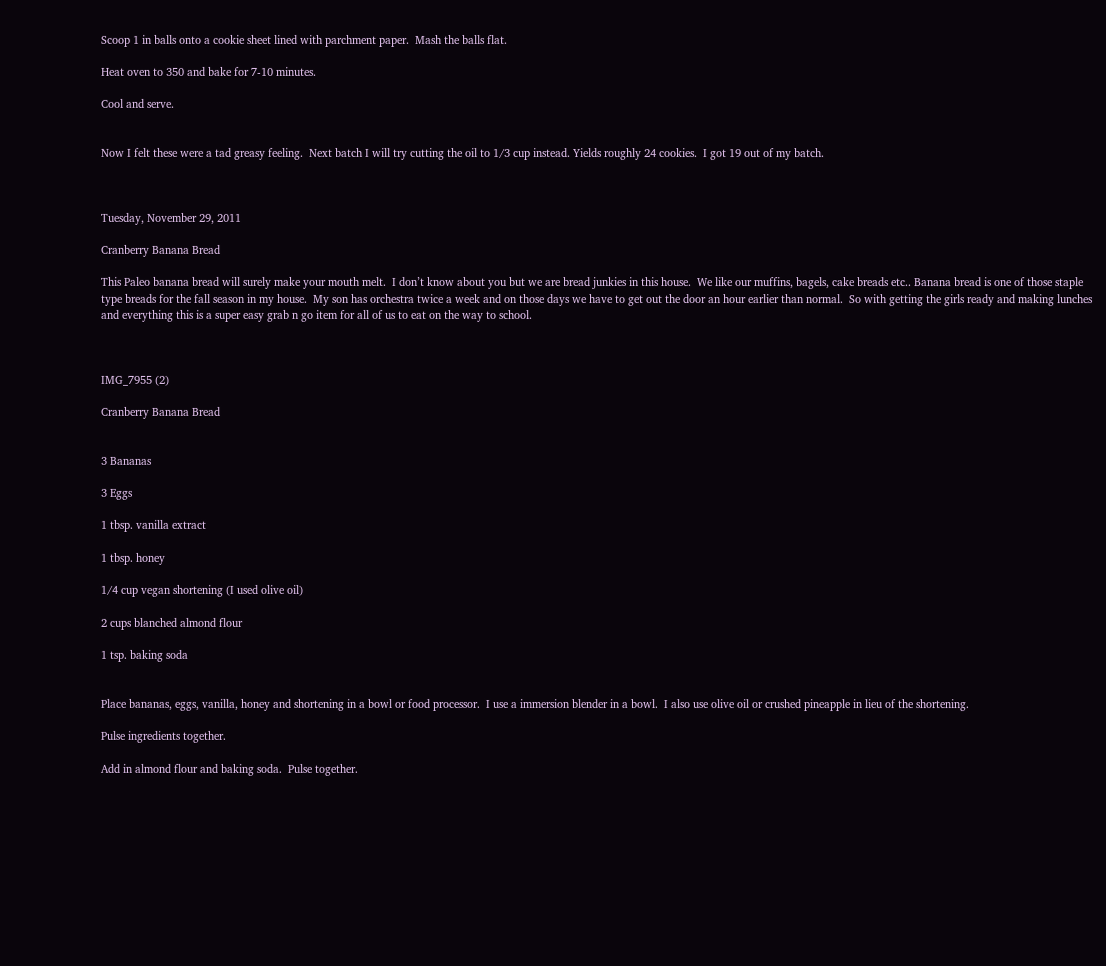Scoop 1 in balls onto a cookie sheet lined with parchment paper.  Mash the balls flat.

Heat oven to 350 and bake for 7-10 minutes.

Cool and serve.


Now I felt these were a tad greasy feeling.  Next batch I will try cutting the oil to 1/3 cup instead. Yields roughly 24 cookies.  I got 19 out of my batch.



Tuesday, November 29, 2011

Cranberry Banana Bread

This Paleo banana bread will surely make your mouth melt.  I don’t know about you but we are bread junkies in this house.  We like our muffins, bagels, cake breads etc.. Banana bread is one of those staple type breads for the fall season in my house.  My son has orchestra twice a week and on those days we have to get out the door an hour earlier than normal.  So with getting the girls ready and making lunches and everything this is a super easy grab n go item for all of us to eat on the way to school.



IMG_7955 (2)

Cranberry Banana Bread


3 Bananas

3 Eggs

1 tbsp. vanilla extract

1 tbsp. honey

1/4 cup vegan shortening (I used olive oil)

2 cups blanched almond flour

1 tsp. baking soda


Place bananas, eggs, vanilla, honey and shortening in a bowl or food processor.  I use a immersion blender in a bowl.  I also use olive oil or crushed pineapple in lieu of the shortening.

Pulse ingredients together.

Add in almond flour and baking soda.  Pulse together.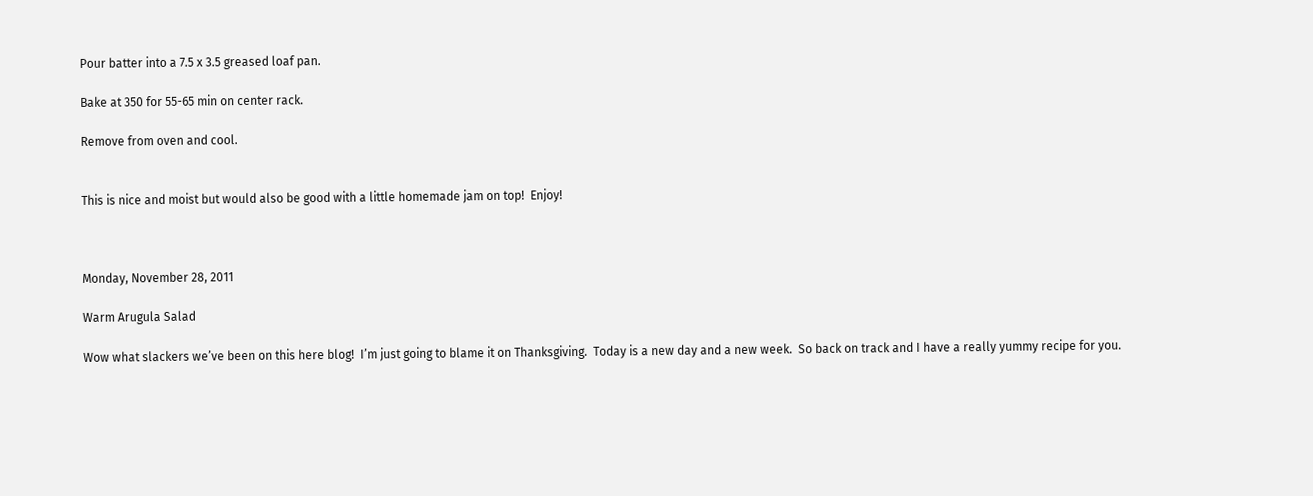Pour batter into a 7.5 x 3.5 greased loaf pan.

Bake at 350 for 55-65 min on center rack.

Remove from oven and cool.


This is nice and moist but would also be good with a little homemade jam on top!  Enjoy!



Monday, November 28, 2011

Warm Arugula Salad

Wow what slackers we’ve been on this here blog!  I’m just going to blame it on Thanksgiving.  Today is a new day and a new week.  So back on track and I have a really yummy recipe for you.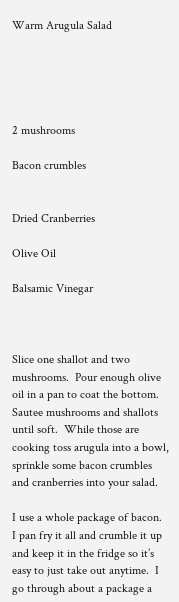Warm Arugula Salad





2 mushrooms

Bacon crumbles


Dried Cranberries

Olive Oil

Balsamic Vinegar



Slice one shallot and two mushrooms.  Pour enough olive oil in a pan to coat the bottom.  Sautee mushrooms and shallots until soft.  While those are cooking toss arugula into a bowl, sprinkle some bacon crumbles and cranberries into your salad.

I use a whole package of bacon.  I pan fry it all and crumble it up and keep it in the fridge so it’s easy to just take out anytime.  I go through about a package a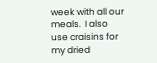week with all our meals.  I also use craisins for my dried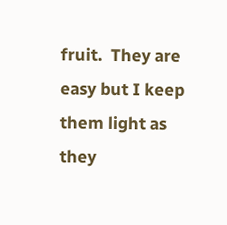fruit.  They are easy but I keep them light as they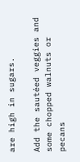are high in sugars.

Add the sautéed veggies and some chopped walnuts or pecans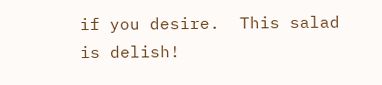if you desire.  This salad is delish!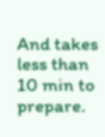And takes less than 10 min to prepare.